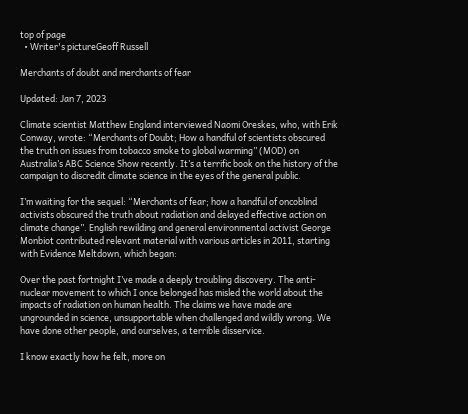top of page
  • Writer's pictureGeoff Russell

Merchants of doubt and merchants of fear

Updated: Jan 7, 2023

Climate scientist Matthew England interviewed Naomi Oreskes, who, with Erik Conway, wrote: “Merchants of Doubt; How a handful of scientists obscured the truth on issues from tobacco smoke to global warming” (MOD) on Australia’s ABC Science Show recently. It’s a terrific book on the history of the campaign to discredit climate science in the eyes of the general public.

I’m waiting for the sequel: “Merchants of fear; how a handful of oncoblind activists obscured the truth about radiation and delayed effective action on climate change”. English rewilding and general environmental activist George Monbiot contributed relevant material with various articles in 2011, starting with Evidence Meltdown, which began:

Over the past fortnight I’ve made a deeply troubling discovery. The anti-nuclear movement to which I once belonged has misled the world about the impacts of radiation on human health. The claims we have made are ungrounded in science, unsupportable when challenged and wildly wrong. We have done other people, and ourselves, a terrible disservice.

I know exactly how he felt, more on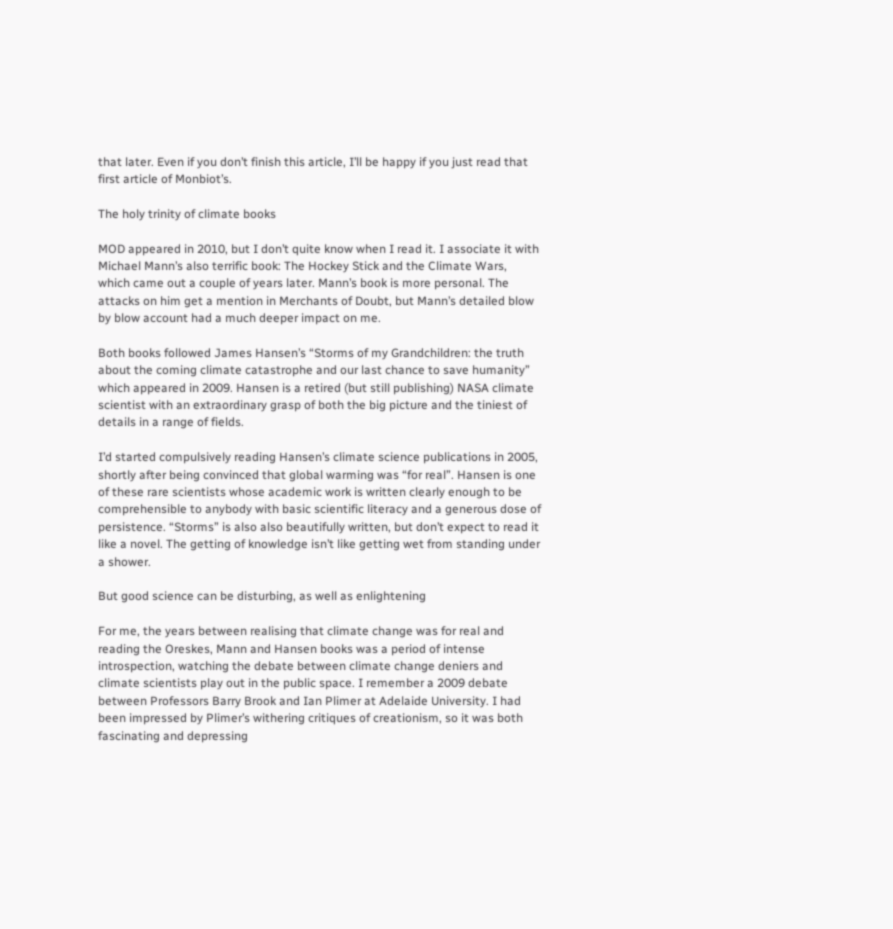that later. Even if you don’t finish this article, I’ll be happy if you just read that first article of Monbiot’s.

The holy trinity of climate books

MOD appeared in 2010, but I don’t quite know when I read it. I associate it with Michael Mann’s also terrific book: The Hockey Stick and the Climate Wars, which came out a couple of years later. Mann’s book is more personal. The attacks on him get a mention in Merchants of Doubt, but Mann’s detailed blow by blow account had a much deeper impact on me.

Both books followed James Hansen’s “Storms of my Grandchildren: the truth about the coming climate catastrophe and our last chance to save humanity” which appeared in 2009. Hansen is a retired (but still publishing) NASA climate scientist with an extraordinary grasp of both the big picture and the tiniest of details in a range of fields.

I’d started compulsively reading Hansen’s climate science publications in 2005, shortly after being convinced that global warming was “for real”. Hansen is one of these rare scientists whose academic work is written clearly enough to be comprehensible to anybody with basic scientific literacy and a generous dose of persistence. “Storms” is also also beautifully written, but don’t expect to read it like a novel. The getting of knowledge isn’t like getting wet from standing under a shower.

But good science can be disturbing, as well as enlightening

For me, the years between realising that climate change was for real and reading the Oreskes, Mann and Hansen books was a period of intense introspection, watching the debate between climate change deniers and climate scientists play out in the public space. I remember a 2009 debate between Professors Barry Brook and Ian Plimer at Adelaide University. I had been impressed by Plimer’s withering critiques of creationism, so it was both fascinating and depressing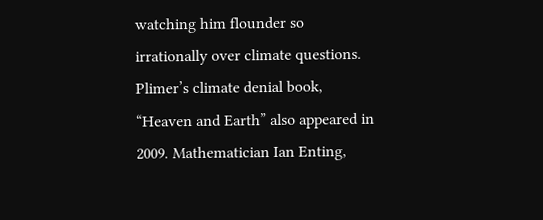watching him flounder so irrationally over climate questions. Plimer’s climate denial book, “Heaven and Earth” also appeared in 2009. Mathematician Ian Enting,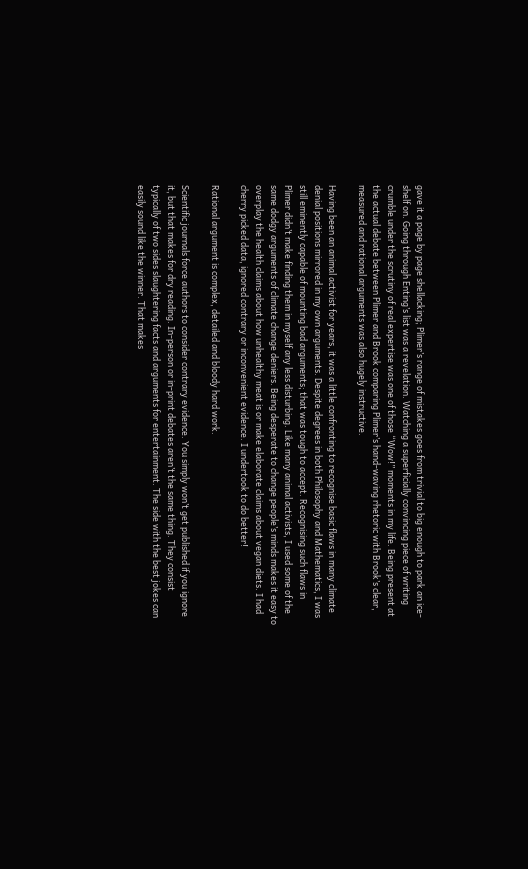gave it a page by page shellacking; Plimer’s range of mistakes goes from trivial to big enough to park an ice-shelf on. Going through Enting’s list was a revelation. Watching a superficially convincing piece of writing crumble under the scrutiny of real expertise was one of those “Wow!” moments in my life. Being present at the actual debate between Plimer and Brook comparing Plimer’s hand-waving rhetoric with Brook’s clear, measured and rational arguments was also hugely instructive.

Having been an animal activist for years, it was a little confronting to recognise basic flaws in many climate denial positions mirrored in my own arguments. Despite degrees in both Philosophy and Mathematics, I was still eminently capable of mounting bad arguments; that was tough to accept. Recognising such flaws in Plimer didn’t make finding them in myself any less disturbing. Like many animal activists, I used some of the same dodgy arguments of climate change deniers. Being desperate to change people’s minds makes it easy to overplay the health claims about how unhealthy meat is or make elaborate claims about vegan diets. I had cherry picked data, ignored contrary or inconvenient evidence. I undertook to do better!

Rational argument is complex, detailed and bloody hard work.

Scientific journals force authors to consider contrary evidence. You simply won’t get published if you ignore it, but that makes for dry reading. In-person or in-print debates aren’t the same thing. They consist typically of two sides slaughtering facts and arguments for entertainment. The side with the best jokes can easily sound like the winner. That makes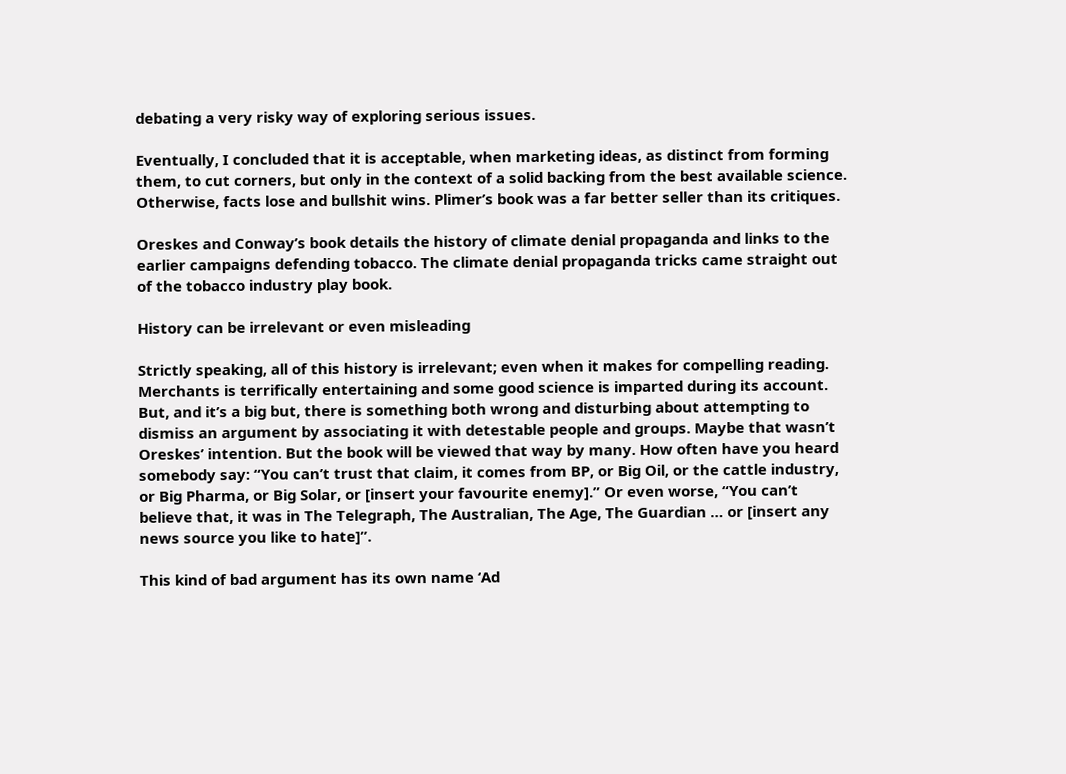debating a very risky way of exploring serious issues.

Eventually, I concluded that it is acceptable, when marketing ideas, as distinct from forming them, to cut corners, but only in the context of a solid backing from the best available science. Otherwise, facts lose and bullshit wins. Plimer’s book was a far better seller than its critiques.

Oreskes and Conway’s book details the history of climate denial propaganda and links to the earlier campaigns defending tobacco. The climate denial propaganda tricks came straight out of the tobacco industry play book.

History can be irrelevant or even misleading

Strictly speaking, all of this history is irrelevant; even when it makes for compelling reading. Merchants is terrifically entertaining and some good science is imparted during its account. But, and it’s a big but, there is something both wrong and disturbing about attempting to dismiss an argument by associating it with detestable people and groups. Maybe that wasn’t Oreskes’ intention. But the book will be viewed that way by many. How often have you heard somebody say: “You can’t trust that claim, it comes from BP, or Big Oil, or the cattle industry, or Big Pharma, or Big Solar, or [insert your favourite enemy].” Or even worse, “You can’t believe that, it was in The Telegraph, The Australian, The Age, The Guardian … or [insert any news source you like to hate]”.

This kind of bad argument has its own name ‘Ad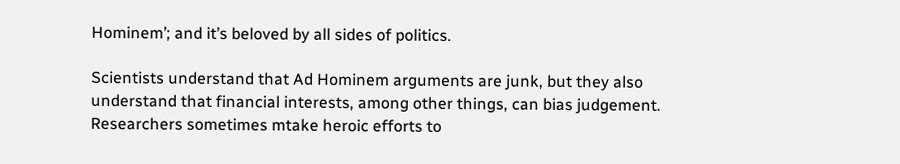Hominem’; and it’s beloved by all sides of politics.

Scientists understand that Ad Hominem arguments are junk, but they also understand that financial interests, among other things, can bias judgement. Researchers sometimes mtake heroic efforts to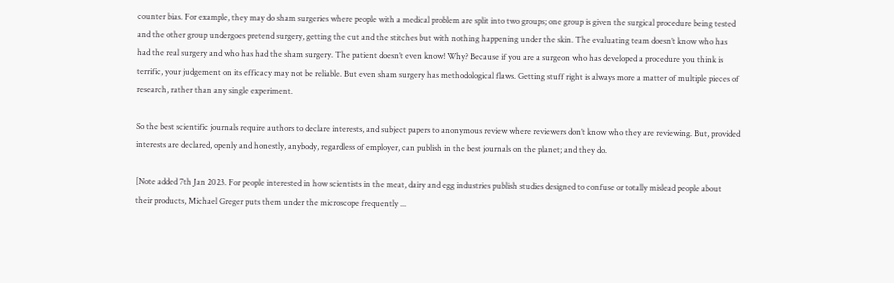counter bias. For example, they may do sham surgeries where people with a medical problem are split into two groups; one group is given the surgical procedure being tested and the other group undergoes pretend surgery, getting the cut and the stitches but with nothing happening under the skin. The evaluating team doesn’t know who has had the real surgery and who has had the sham surgery. The patient doesn’t even know! Why? Because if you are a surgeon who has developed a procedure you think is terrific, your judgement on its efficacy may not be reliable. But even sham surgery has methodological flaws. Getting stuff right is always more a matter of multiple pieces of research, rather than any single experiment.

So the best scientific journals require authors to declare interests, and subject papers to anonymous review where reviewers don’t know who they are reviewing. But, provided interests are declared, openly and honestly, anybody, regardless of employer, can publish in the best journals on the planet; and they do.

[Note added 7th Jan 2023. For people interested in how scientists in the meat, dairy and egg industries publish studies designed to confuse or totally mislead people about their products, Michael Greger puts them under the microscope frequently ...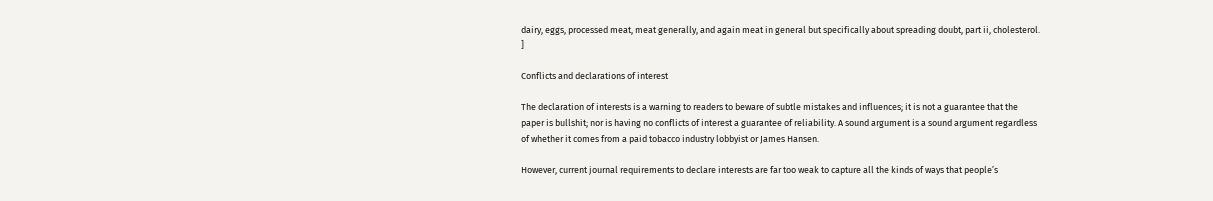dairy, eggs, processed meat, meat generally, and again meat in general but specifically about spreading doubt, part ii, cholesterol. ]

Conflicts and declarations of interest

The declaration of interests is a warning to readers to beware of subtle mistakes and influences; it is not a guarantee that the paper is bullshit; nor is having no conflicts of interest a guarantee of reliability. A sound argument is a sound argument regardless of whether it comes from a paid tobacco industry lobbyist or James Hansen.

However, current journal requirements to declare interests are far too weak to capture all the kinds of ways that people’s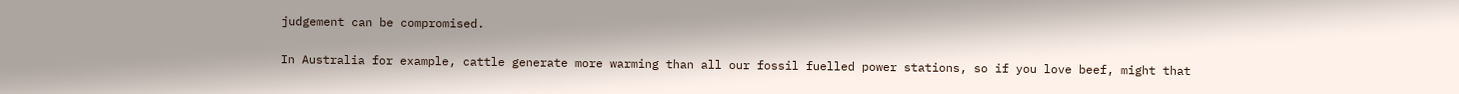judgement can be compromised.

In Australia for example, cattle generate more warming than all our fossil fuelled power stations, so if you love beef, might that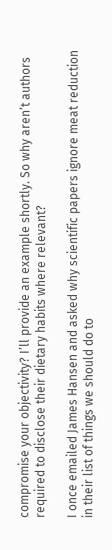compromise your objectivity? I’ll provide an example shortly. So why aren’t authors required to disclose their dietary habits where relevant?

I once emailed James Hansen and asked why scientific papers ignore meat reduction in their list of things we should do to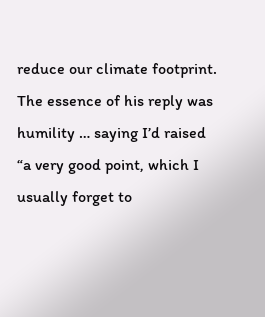reduce our climate footprint. The essence of his reply was humility … saying I’d raised “a very good point, which I usually forget to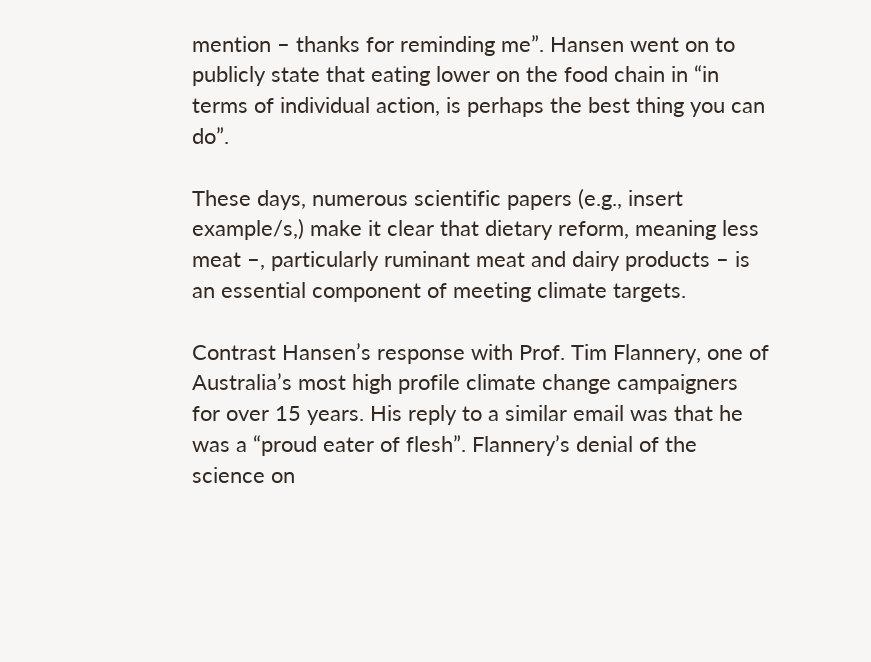mention – thanks for reminding me”. Hansen went on to publicly state that eating lower on the food chain in “in terms of individual action, is perhaps the best thing you can do”.

These days, numerous scientific papers (e.g., insert example/s,) make it clear that dietary reform, meaning less meat –, particularly ruminant meat and dairy products – is an essential component of meeting climate targets.

Contrast Hansen’s response with Prof. Tim Flannery, one of Australia’s most high profile climate change campaigners for over 15 years. His reply to a similar email was that he was a “proud eater of flesh”. Flannery’s denial of the science on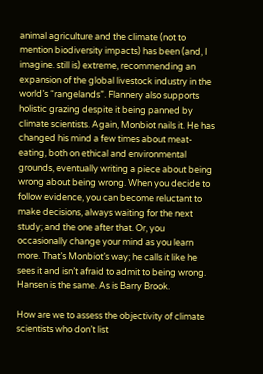animal agriculture and the climate (not to mention biodiversity impacts) has been (and, I imagine. still is) extreme, recommending an expansion of the global livestock industry in the world’s “rangelands”. Flannery also supports holistic grazing despite it being panned by climate scientists. Again, Monbiot nails it. He has changed his mind a few times about meat- eating, both on ethical and environmental grounds, eventually writing a piece about being wrong about being wrong. When you decide to follow evidence, you can become reluctant to make decisions, always waiting for the next study; and the one after that. Or, you occasionally change your mind as you learn more. That’s Monbiot’s way; he calls it like he sees it and isn’t afraid to admit to being wrong. Hansen is the same. As is Barry Brook.

How are we to assess the objectivity of climate scientists who don’t list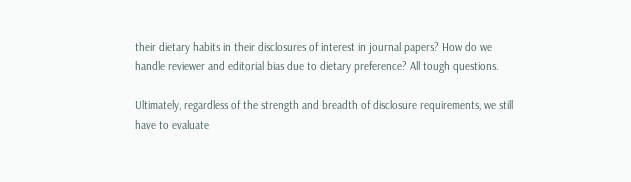their dietary habits in their disclosures of interest in journal papers? How do we handle reviewer and editorial bias due to dietary preference? All tough questions.

Ultimately, regardless of the strength and breadth of disclosure requirements, we still have to evaluate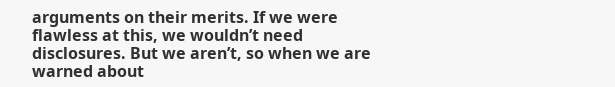arguments on their merits. If we were flawless at this, we wouldn’t need disclosures. But we aren’t, so when we are warned about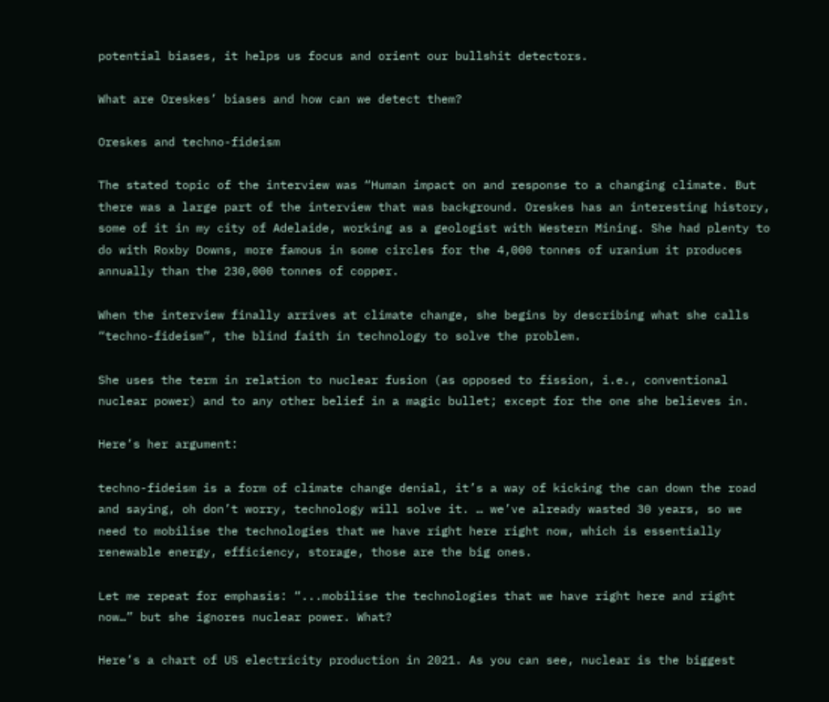potential biases, it helps us focus and orient our bullshit detectors.

What are Oreskes’ biases and how can we detect them?

Oreskes and techno-fideism

The stated topic of the interview was “Human impact on and response to a changing climate. But there was a large part of the interview that was background. Oreskes has an interesting history, some of it in my city of Adelaide, working as a geologist with Western Mining. She had plenty to do with Roxby Downs, more famous in some circles for the 4,000 tonnes of uranium it produces annually than the 230,000 tonnes of copper.

When the interview finally arrives at climate change, she begins by describing what she calls “techno-fideism”, the blind faith in technology to solve the problem.

She uses the term in relation to nuclear fusion (as opposed to fission, i.e., conventional nuclear power) and to any other belief in a magic bullet; except for the one she believes in.

Here’s her argument:

techno-fideism is a form of climate change denial, it’s a way of kicking the can down the road and saying, oh don’t worry, technology will solve it. … we’ve already wasted 30 years, so we need to mobilise the technologies that we have right here right now, which is essentially renewable energy, efficiency, storage, those are the big ones.

Let me repeat for emphasis: “...mobilise the technologies that we have right here and right now…” but she ignores nuclear power. What?

Here’s a chart of US electricity production in 2021. As you can see, nuclear is the biggest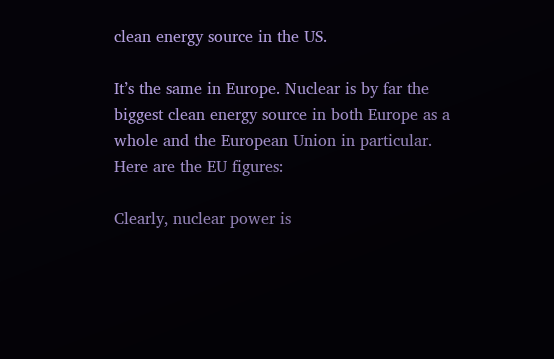clean energy source in the US.

It’s the same in Europe. Nuclear is by far the biggest clean energy source in both Europe as a whole and the European Union in particular. Here are the EU figures:

Clearly, nuclear power is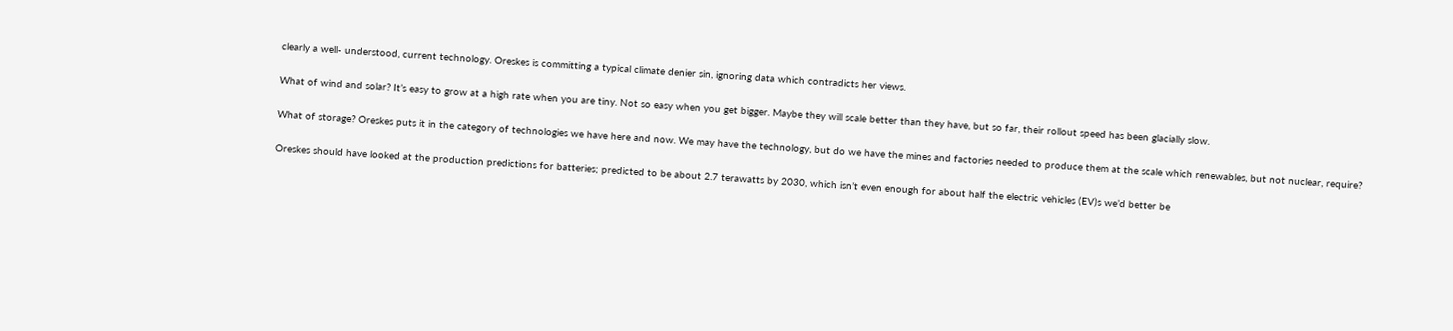clearly a well- understood, current technology. Oreskes is committing a typical climate denier sin, ignoring data which contradicts her views.

What of wind and solar? It’s easy to grow at a high rate when you are tiny. Not so easy when you get bigger. Maybe they will scale better than they have, but so far, their rollout speed has been glacially slow.

What of storage? Oreskes puts it in the category of technologies we have here and now. We may have the technology, but do we have the mines and factories needed to produce them at the scale which renewables, but not nuclear, require?

Oreskes should have looked at the production predictions for batteries; predicted to be about 2.7 terawatts by 2030, which isn’t even enough for about half the electric vehicles (EV)s we’d better be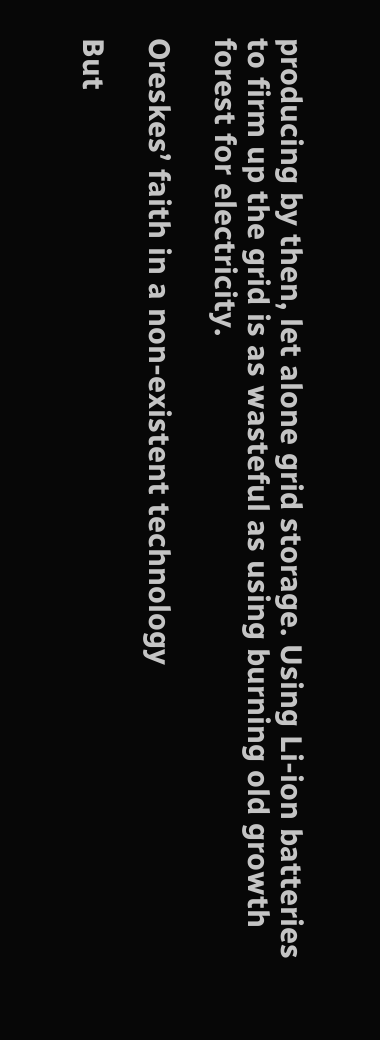producing by then, let alone grid storage. Using Li-ion batteries to firm up the grid is as wasteful as using burning old growth forest for electricity.

Oreskes’ faith in a non-existent technology

But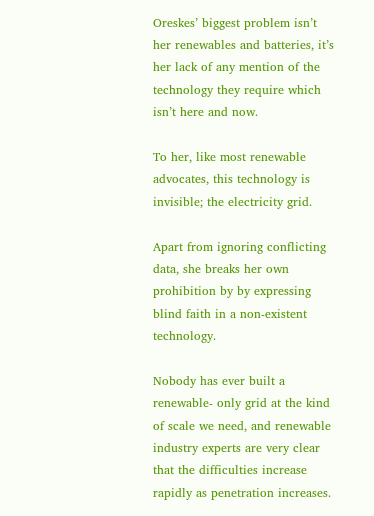Oreskes’ biggest problem isn’t her renewables and batteries, it’s her lack of any mention of the technology they require which isn’t here and now.

To her, like most renewable advocates, this technology is invisible; the electricity grid.

Apart from ignoring conflicting data, she breaks her own prohibition by by expressing blind faith in a non-existent technology.

Nobody has ever built a renewable- only grid at the kind of scale we need, and renewable industry experts are very clear that the difficulties increase rapidly as penetration increases.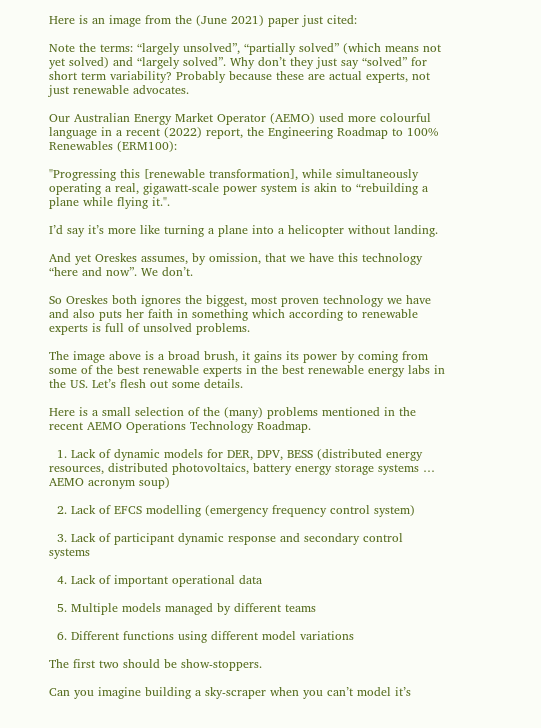Here is an image from the (June 2021) paper just cited:

Note the terms: “largely unsolved”, “partially solved” (which means not yet solved) and “largely solved”. Why don’t they just say “solved” for short term variability? Probably because these are actual experts, not just renewable advocates.

Our Australian Energy Market Operator (AEMO) used more colourful language in a recent (2022) report, the Engineering Roadmap to 100% Renewables (ERM100):

"Progressing this [renewable transformation], while simultaneously operating a real, gigawatt-scale power system is akin to “rebuilding a plane while flying it.".

I’d say it’s more like turning a plane into a helicopter without landing.

And yet Oreskes assumes, by omission, that we have this technology “here and now”. We don’t.

So Oreskes both ignores the biggest, most proven technology we have and also puts her faith in something which according to renewable experts is full of unsolved problems.

The image above is a broad brush, it gains its power by coming from some of the best renewable experts in the best renewable energy labs in the US. Let’s flesh out some details.

Here is a small selection of the (many) problems mentioned in the recent AEMO Operations Technology Roadmap.

  1. Lack of dynamic models for DER, DPV, BESS (distributed energy resources, distributed photovoltaics, battery energy storage systems … AEMO acronym soup)

  2. Lack of EFCS modelling (emergency frequency control system)

  3. Lack of participant dynamic response and secondary control systems

  4. Lack of important operational data

  5. Multiple models managed by different teams

  6. Different functions using different model variations

The first two should be show-stoppers.

Can you imagine building a sky-scraper when you can’t model it’s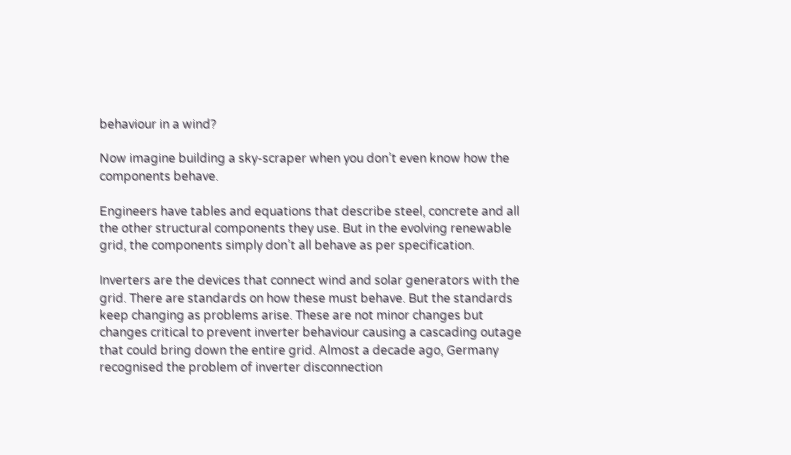behaviour in a wind?

Now imagine building a sky-scraper when you don’t even know how the components behave.

Engineers have tables and equations that describe steel, concrete and all the other structural components they use. But in the evolving renewable grid, the components simply don’t all behave as per specification.

Inverters are the devices that connect wind and solar generators with the grid. There are standards on how these must behave. But the standards keep changing as problems arise. These are not minor changes but changes critical to prevent inverter behaviour causing a cascading outage that could bring down the entire grid. Almost a decade ago, Germany recognised the problem of inverter disconnection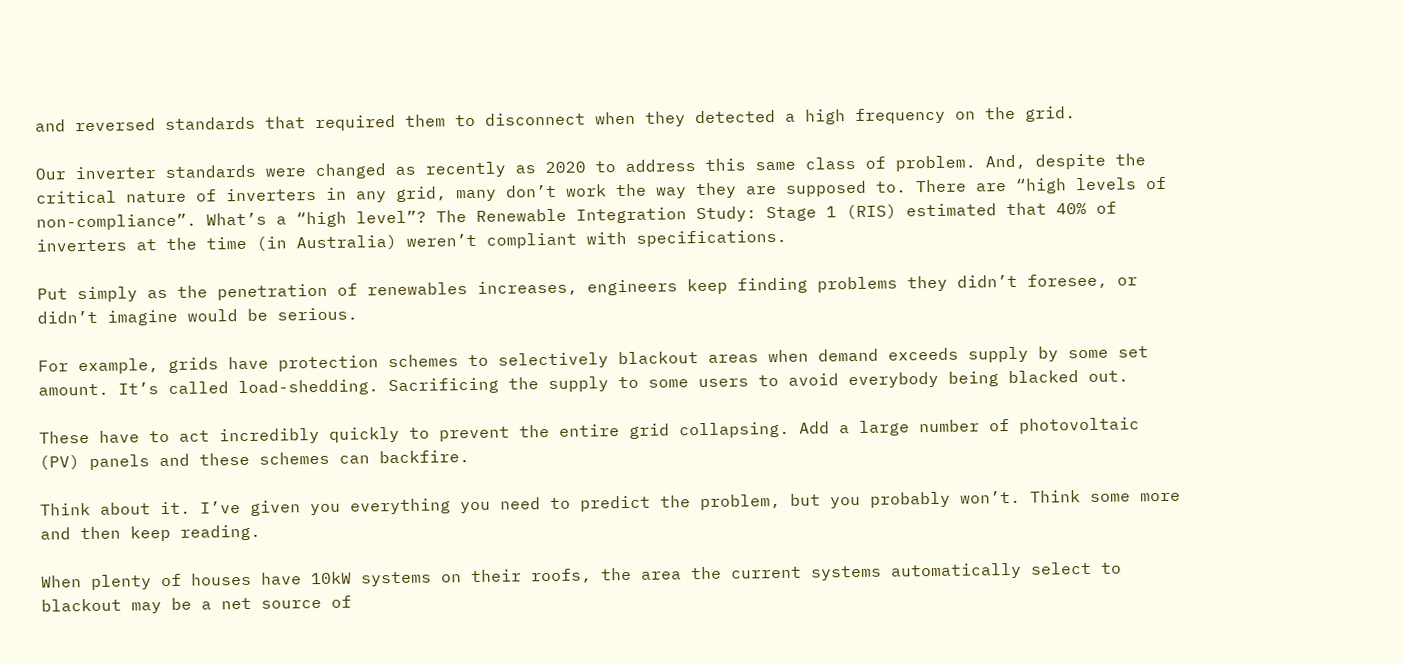and reversed standards that required them to disconnect when they detected a high frequency on the grid.

Our inverter standards were changed as recently as 2020 to address this same class of problem. And, despite the critical nature of inverters in any grid, many don’t work the way they are supposed to. There are “high levels of non-compliance”. What’s a “high level”? The Renewable Integration Study: Stage 1 (RIS) estimated that 40% of inverters at the time (in Australia) weren’t compliant with specifications.

Put simply as the penetration of renewables increases, engineers keep finding problems they didn’t foresee, or didn’t imagine would be serious.

For example, grids have protection schemes to selectively blackout areas when demand exceeds supply by some set amount. It’s called load-shedding. Sacrificing the supply to some users to avoid everybody being blacked out.

These have to act incredibly quickly to prevent the entire grid collapsing. Add a large number of photovoltaic (PV) panels and these schemes can backfire.

Think about it. I’ve given you everything you need to predict the problem, but you probably won’t. Think some more and then keep reading.

When plenty of houses have 10kW systems on their roofs, the area the current systems automatically select to blackout may be a net source of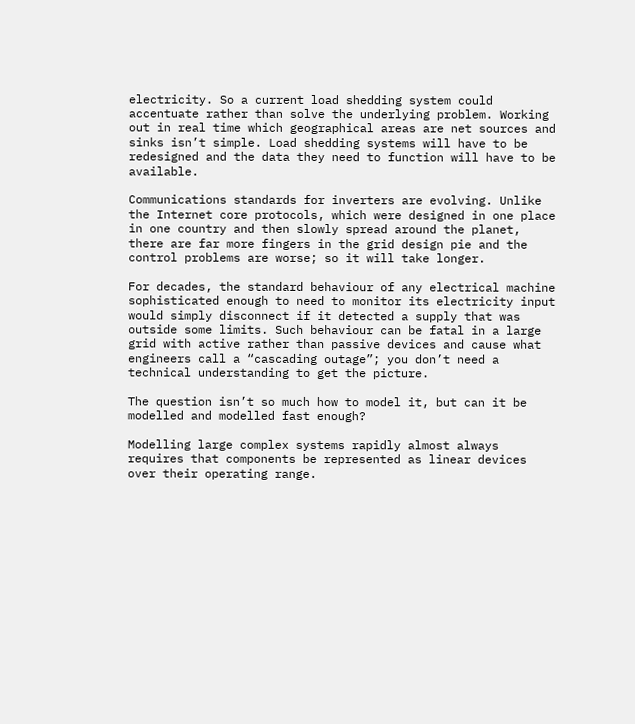electricity. So a current load shedding system could accentuate rather than solve the underlying problem. Working out in real time which geographical areas are net sources and sinks isn’t simple. Load shedding systems will have to be redesigned and the data they need to function will have to be available.

Communications standards for inverters are evolving. Unlike the Internet core protocols, which were designed in one place in one country and then slowly spread around the planet, there are far more fingers in the grid design pie and the control problems are worse; so it will take longer.

For decades, the standard behaviour of any electrical machine sophisticated enough to need to monitor its electricity input would simply disconnect if it detected a supply that was outside some limits. Such behaviour can be fatal in a large grid with active rather than passive devices and cause what engineers call a “cascading outage”; you don’t need a technical understanding to get the picture.

The question isn’t so much how to model it, but can it be modelled and modelled fast enough?

Modelling large complex systems rapidly almost always requires that components be represented as linear devices over their operating range.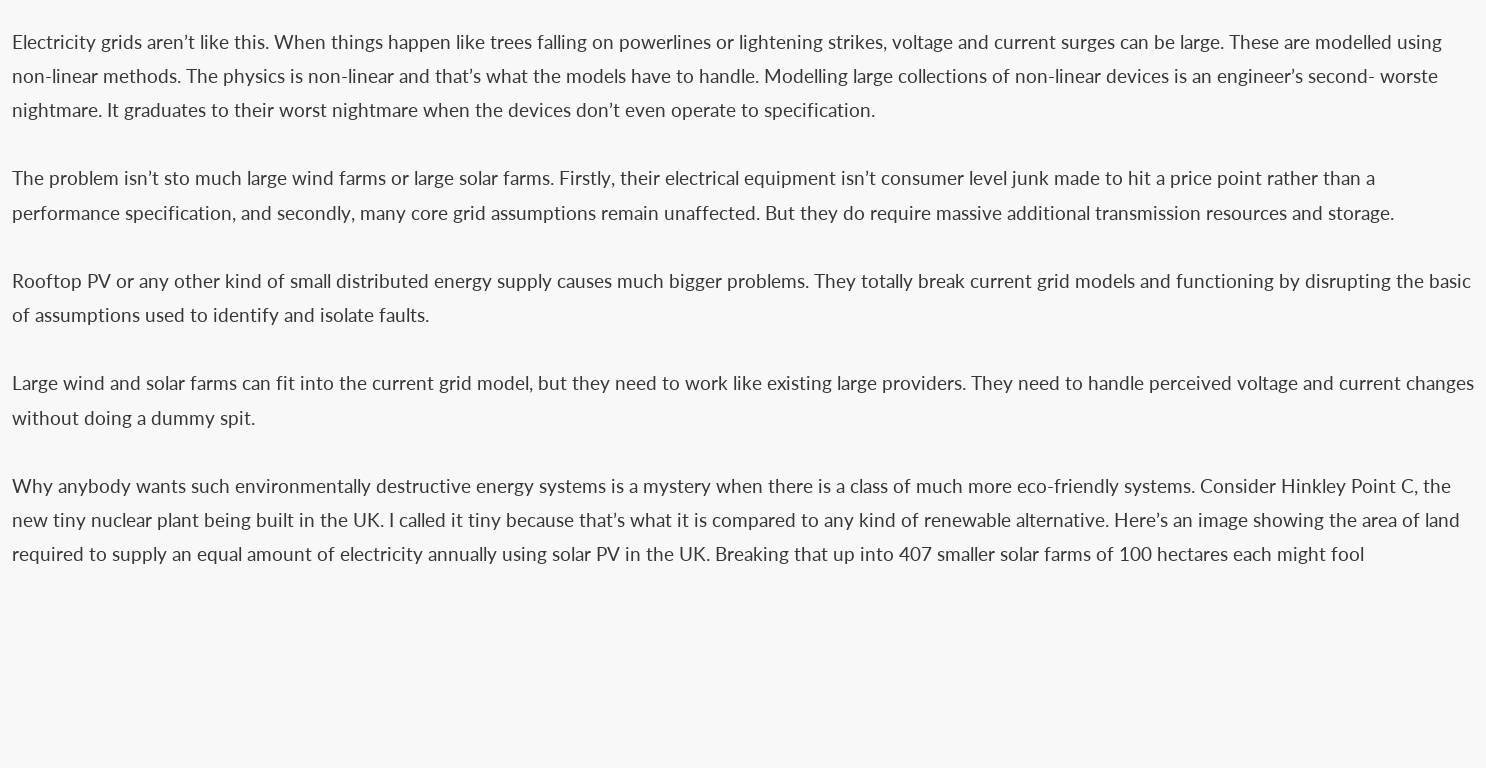Electricity grids aren’t like this. When things happen like trees falling on powerlines or lightening strikes, voltage and current surges can be large. These are modelled using non-linear methods. The physics is non-linear and that’s what the models have to handle. Modelling large collections of non-linear devices is an engineer’s second- worste nightmare. It graduates to their worst nightmare when the devices don’t even operate to specification.

The problem isn’t sto much large wind farms or large solar farms. Firstly, their electrical equipment isn’t consumer level junk made to hit a price point rather than a performance specification, and secondly, many core grid assumptions remain unaffected. But they do require massive additional transmission resources and storage.

Rooftop PV or any other kind of small distributed energy supply causes much bigger problems. They totally break current grid models and functioning by disrupting the basic of assumptions used to identify and isolate faults.

Large wind and solar farms can fit into the current grid model, but they need to work like existing large providers. They need to handle perceived voltage and current changes without doing a dummy spit.

Why anybody wants such environmentally destructive energy systems is a mystery when there is a class of much more eco-friendly systems. Consider Hinkley Point C, the new tiny nuclear plant being built in the UK. I called it tiny because that’s what it is compared to any kind of renewable alternative. Here’s an image showing the area of land required to supply an equal amount of electricity annually using solar PV in the UK. Breaking that up into 407 smaller solar farms of 100 hectares each might fool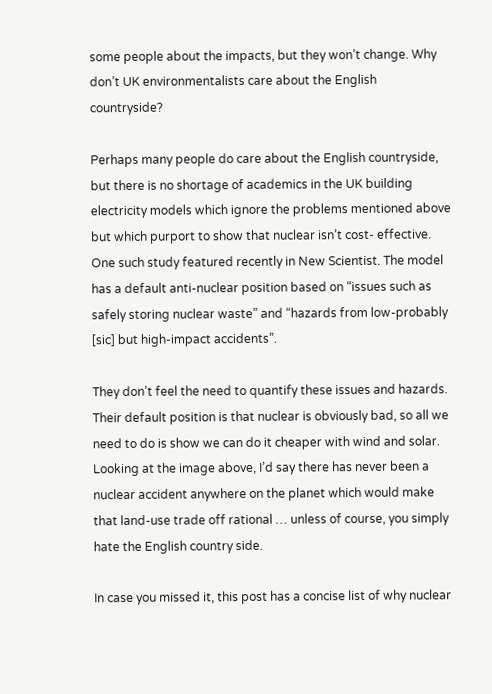some people about the impacts, but they won’t change. Why don’t UK environmentalists care about the English countryside?

Perhaps many people do care about the English countryside, but there is no shortage of academics in the UK building electricity models which ignore the problems mentioned above but which purport to show that nuclear isn’t cost- effective. One such study featured recently in New Scientist. The model has a default anti-nuclear position based on “issues such as safely storing nuclear waste” and “hazards from low-probably [sic] but high-impact accidents”.

They don’t feel the need to quantify these issues and hazards. Their default position is that nuclear is obviously bad, so all we need to do is show we can do it cheaper with wind and solar. Looking at the image above, I’d say there has never been a nuclear accident anywhere on the planet which would make that land-use trade off rational … unless of course, you simply hate the English country side.

In case you missed it, this post has a concise list of why nuclear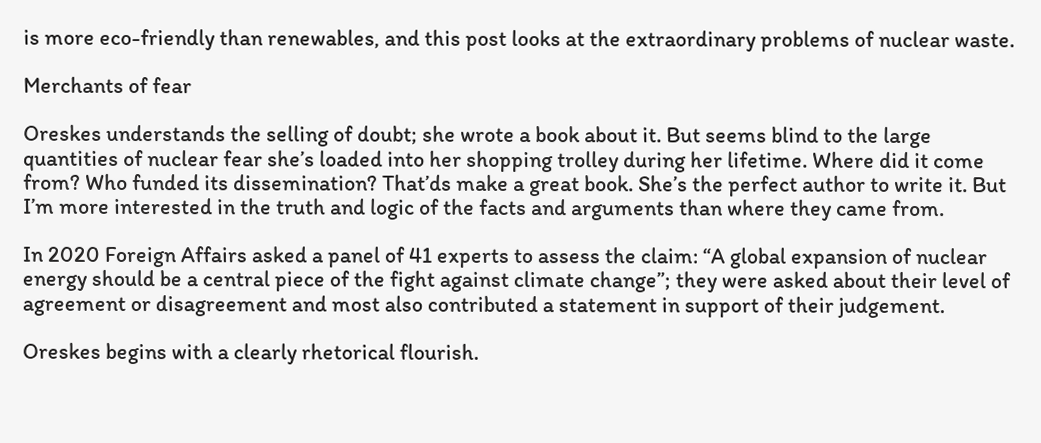is more eco-friendly than renewables, and this post looks at the extraordinary problems of nuclear waste.

Merchants of fear

Oreskes understands the selling of doubt; she wrote a book about it. But seems blind to the large quantities of nuclear fear she’s loaded into her shopping trolley during her lifetime. Where did it come from? Who funded its dissemination? That’ds make a great book. She’s the perfect author to write it. But I’m more interested in the truth and logic of the facts and arguments than where they came from.

In 2020 Foreign Affairs asked a panel of 41 experts to assess the claim: “A global expansion of nuclear energy should be a central piece of the fight against climate change”; they were asked about their level of agreement or disagreement and most also contributed a statement in support of their judgement.

Oreskes begins with a clearly rhetorical flourish.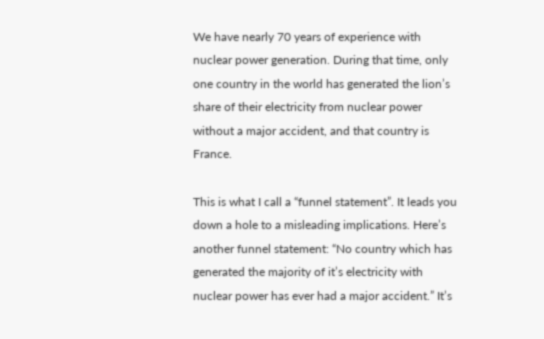We have nearly 70 years of experience with nuclear power generation. During that time, only one country in the world has generated the lion’s share of their electricity from nuclear power without a major accident, and that country is France.

This is what I call a “funnel statement”. It leads you down a hole to a misleading implications. Here’s another funnel statement: “No country which has generated the majority of it’s electricity with nuclear power has ever had a major accident.” It’s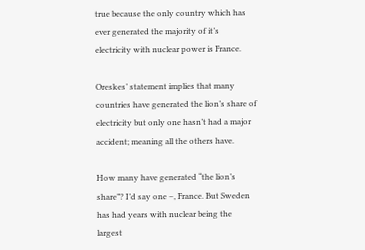true because the only country which has ever generated the majority of it’s electricity with nuclear power is France.

Oreskes’ statement implies that many countries have generated the lion’s share of electricity but only one hasn’t had a major accident; meaning all the others have.

How many have generated “the lion’s share”? I’d say one –, France. But Sweden has had years with nuclear being the largest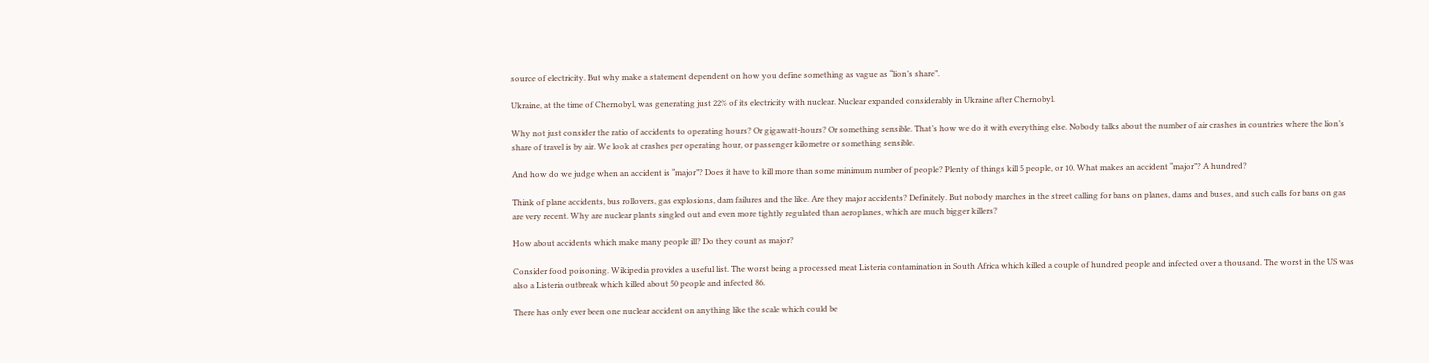source of electricity. But why make a statement dependent on how you define something as vague as “lion’s share”.

Ukraine, at the time of Chernobyl, was generating just 22% of its electricity with nuclear. Nuclear expanded considerably in Ukraine after Chernobyl.

Why not just consider the ratio of accidents to operating hours? Or gigawatt-hours? Or something sensible. That’s how we do it with everything else. Nobody talks about the number of air crashes in countries where the lion’s share of travel is by air. We look at crashes per operating hour, or passenger kilometre or something sensible.

And how do we judge when an accident is “major”? Does it have to kill more than some minimum number of people? Plenty of things kill 5 people, or 10. What makes an accident “major”? A hundred?

Think of plane accidents, bus rollovers, gas explosions, dam failures and the like. Are they major accidents? Definitely. But nobody marches in the street calling for bans on planes, dams and buses, and such calls for bans on gas are very recent. Why are nuclear plants singled out and even more tightly regulated than aeroplanes, which are much bigger killers?

How about accidents which make many people ill? Do they count as major?

Consider food poisoning. Wikipedia provides a useful list. The worst being a processed meat Listeria contamination in South Africa which killed a couple of hundred people and infected over a thousand. The worst in the US was also a Listeria outbreak which killed about 50 people and infected 86.

There has only ever been one nuclear accident on anything like the scale which could be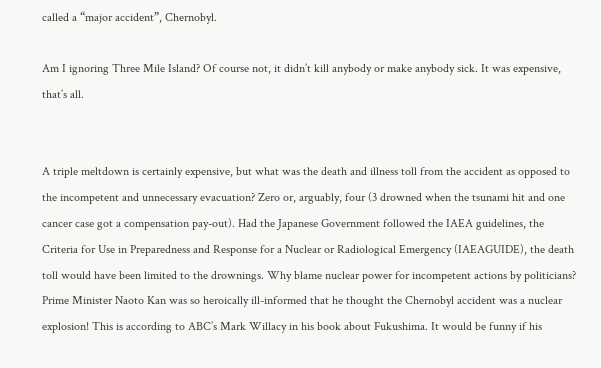called a “major accident”, Chernobyl.

Am I ignoring Three Mile Island? Of course not, it didn’t kill anybody or make anybody sick. It was expensive, that’s all.


A triple meltdown is certainly expensive, but what was the death and illness toll from the accident as opposed to the incompetent and unnecessary evacuation? Zero or, arguably, four (3 drowned when the tsunami hit and one cancer case got a compensation pay-out). Had the Japanese Government followed the IAEA guidelines, the Criteria for Use in Preparedness and Response for a Nuclear or Radiological Emergency (IAEAGUIDE), the death toll would have been limited to the drownings. Why blame nuclear power for incompetent actions by politicians? Prime Minister Naoto Kan was so heroically ill-informed that he thought the Chernobyl accident was a nuclear explosion! This is according to ABC’s Mark Willacy in his book about Fukushima. It would be funny if his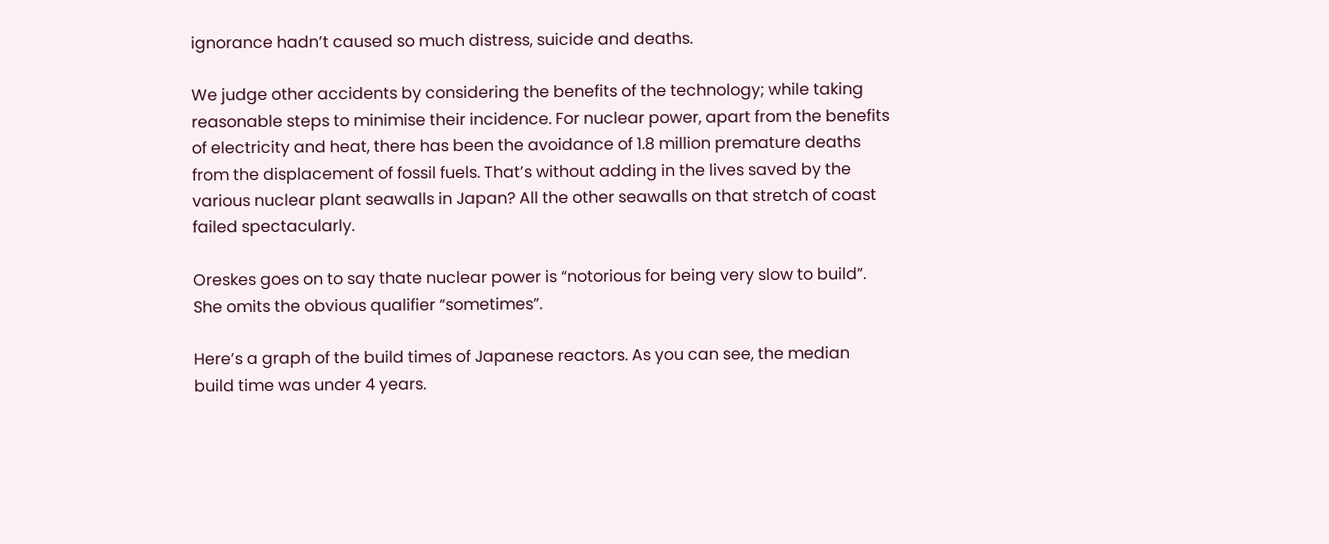ignorance hadn’t caused so much distress, suicide and deaths.

We judge other accidents by considering the benefits of the technology; while taking reasonable steps to minimise their incidence. For nuclear power, apart from the benefits of electricity and heat, there has been the avoidance of 1.8 million premature deaths from the displacement of fossil fuels. That’s without adding in the lives saved by the various nuclear plant seawalls in Japan? All the other seawalls on that stretch of coast failed spectacularly.

Oreskes goes on to say thate nuclear power is “notorious for being very slow to build”. She omits the obvious qualifier “sometimes”.

Here’s a graph of the build times of Japanese reactors. As you can see, the median build time was under 4 years.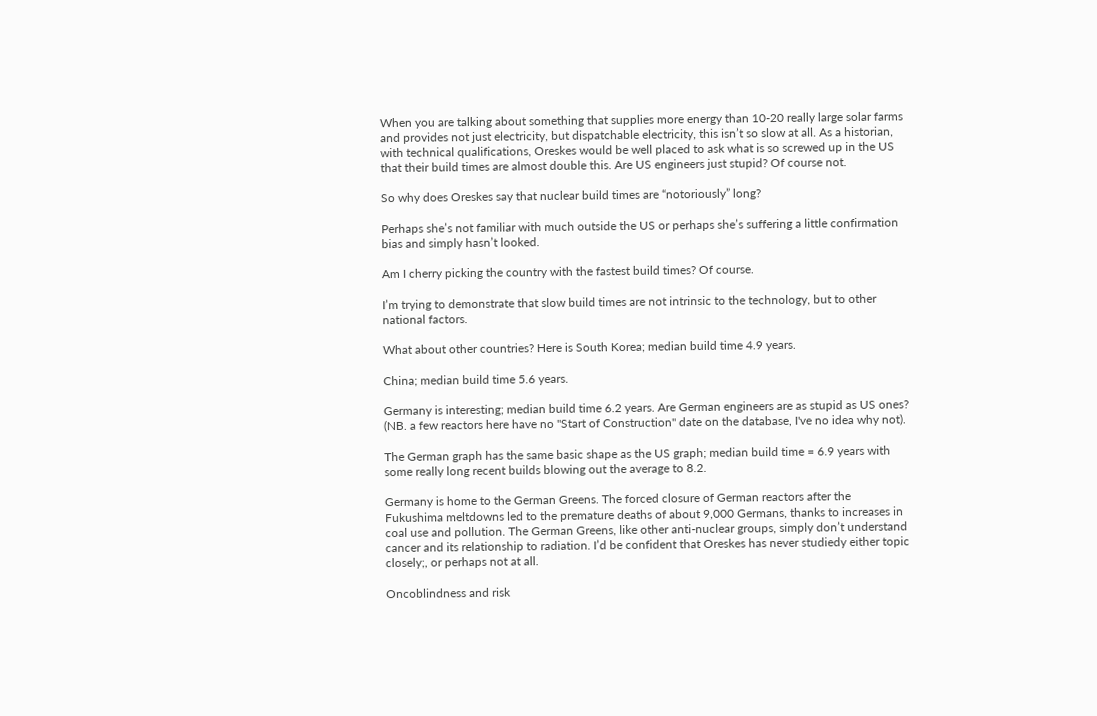When you are talking about something that supplies more energy than 10-20 really large solar farms and provides not just electricity, but dispatchable electricity, this isn’t so slow at all. As a historian, with technical qualifications, Oreskes would be well placed to ask what is so screwed up in the US that their build times are almost double this. Are US engineers just stupid? Of course not.

So why does Oreskes say that nuclear build times are “notoriously” long?

Perhaps she’s not familiar with much outside the US or perhaps she’s suffering a little confirmation bias and simply hasn’t looked.

Am I cherry picking the country with the fastest build times? Of course.

I’m trying to demonstrate that slow build times are not intrinsic to the technology, but to other national factors.

What about other countries? Here is South Korea; median build time 4.9 years.

China; median build time 5.6 years.

Germany is interesting; median build time 6.2 years. Are German engineers are as stupid as US ones? (NB. a few reactors here have no "Start of Construction" date on the database, I've no idea why not).

The German graph has the same basic shape as the US graph; median build time = 6.9 years with some really long recent builds blowing out the average to 8.2.

Germany is home to the German Greens. The forced closure of German reactors after the Fukushima meltdowns led to the premature deaths of about 9,000 Germans, thanks to increases in coal use and pollution. The German Greens, like other anti-nuclear groups, simply don’t understand cancer and its relationship to radiation. I’d be confident that Oreskes has never studiedy either topic closely;, or perhaps not at all.

Oncoblindness and risk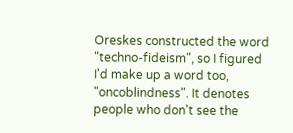Oreskes constructed the word "techno-fideism", so I figured I'd make up a word too, "oncoblindness". It denotes people who don't see the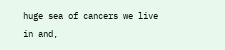huge sea of cancers we live in and,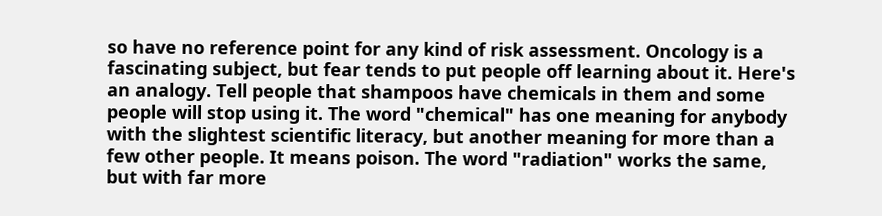so have no reference point for any kind of risk assessment. Oncology is a fascinating subject, but fear tends to put people off learning about it. Here's an analogy. Tell people that shampoos have chemicals in them and some people will stop using it. The word "chemical" has one meaning for anybody with the slightest scientific literacy, but another meaning for more than a few other people. It means poison. The word "radiation" works the same, but with far more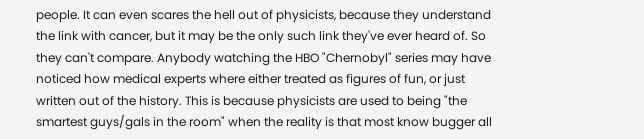people. It can even scares the hell out of physicists, because they understand the link with cancer, but it may be the only such link they've ever heard of. So they can't compare. Anybody watching the HBO "Chernobyl" series may have noticed how medical experts where either treated as figures of fun, or just written out of the history. This is because physicists are used to being "the smartest guys/gals in the room" when the reality is that most know bugger all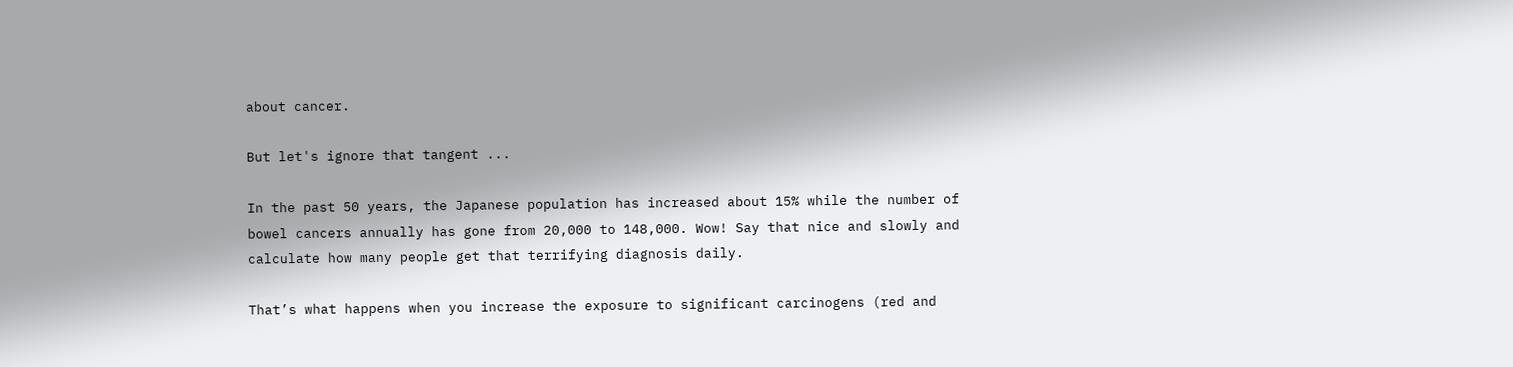about cancer.

But let's ignore that tangent ...

In the past 50 years, the Japanese population has increased about 15% while the number of bowel cancers annually has gone from 20,000 to 148,000. Wow! Say that nice and slowly and calculate how many people get that terrifying diagnosis daily.

That’s what happens when you increase the exposure to significant carcinogens (red and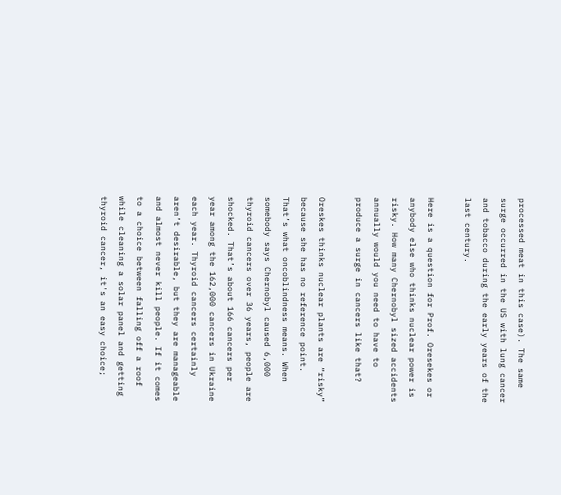processed meat in this case). The same surge occurred in the US with lung cancer and tobacco during the early years of the last century.

Here is a question for Prof. Oresekes or anybody else who thinks nuclear power is risky. How many Chernobyl sized accidents annually would you need to have to produce a surge in cancers like that?

Oreskes thinks nuclear plants are “risky” because she has no reference point. That’s what oncoblindness means. When somebody says Chernobyl caused 6,000 thyroid cancers over 36 years, people are shocked. That’s about 166 cancers per year among the 162,000 cancers in Ukraine each year. Thyroid cancers certainly aren’t desirable, but they are manageable and almost never kill people. If it comes to a choice between falling off a roof while cleaning a solar panel and getting thyroid cancer, it's an easy choice;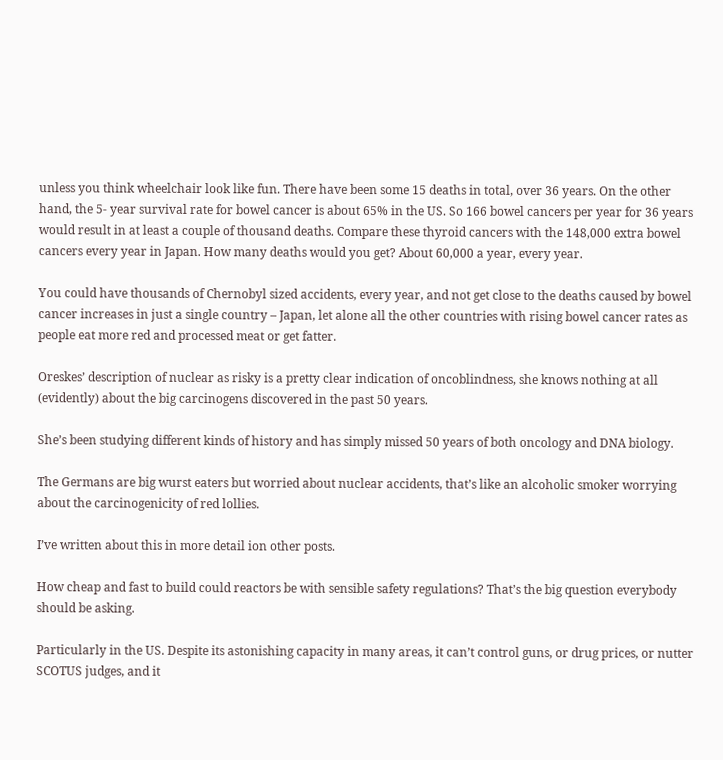unless you think wheelchair look like fun. There have been some 15 deaths in total, over 36 years. On the other hand, the 5- year survival rate for bowel cancer is about 65% in the US. So 166 bowel cancers per year for 36 years would result in at least a couple of thousand deaths. Compare these thyroid cancers with the 148,000 extra bowel cancers every year in Japan. How many deaths would you get? About 60,000 a year, every year.

You could have thousands of Chernobyl sized accidents, every year, and not get close to the deaths caused by bowel cancer increases in just a single country – Japan, let alone all the other countries with rising bowel cancer rates as people eat more red and processed meat or get fatter.

Oreskes’ description of nuclear as risky is a pretty clear indication of oncoblindness, she knows nothing at all (evidently) about the big carcinogens discovered in the past 50 years.

She’s been studying different kinds of history and has simply missed 50 years of both oncology and DNA biology.

The Germans are big wurst eaters but worried about nuclear accidents, that’s like an alcoholic smoker worrying about the carcinogenicity of red lollies.

I’ve written about this in more detail ion other posts.

How cheap and fast to build could reactors be with sensible safety regulations? That’s the big question everybody should be asking.

Particularly in the US. Despite its astonishing capacity in many areas, it can’t control guns, or drug prices, or nutter SCOTUS judges, and it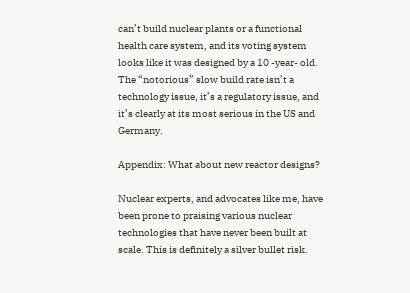can’t build nuclear plants or a functional health care system, and its voting system looks like it was designed by a 10 -year- old. The “notorious” slow build rate isn’t a technology issue, it’s a regulatory issue, and it’s clearly at its most serious in the US and Germany.

Appendix: What about new reactor designs?

Nuclear experts, and advocates like me, have been prone to praising various nuclear technologies that have never been built at scale. This is definitely a silver bullet risk.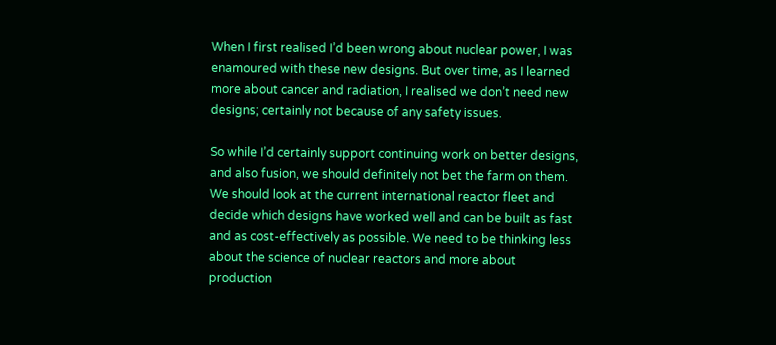When I first realised I’d been wrong about nuclear power, I was enamoured with these new designs. But over time, as I learned more about cancer and radiation, I realised we don’t need new designs; certainly not because of any safety issues.

So while I’d certainly support continuing work on better designs, and also fusion, we should definitely not bet the farm on them. We should look at the current international reactor fleet and decide which designs have worked well and can be built as fast and as cost-effectively as possible. We need to be thinking less about the science of nuclear reactors and more about production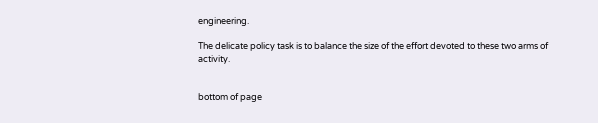engineering.

The delicate policy task is to balance the size of the effort devoted to these two arms of activity.


bottom of page